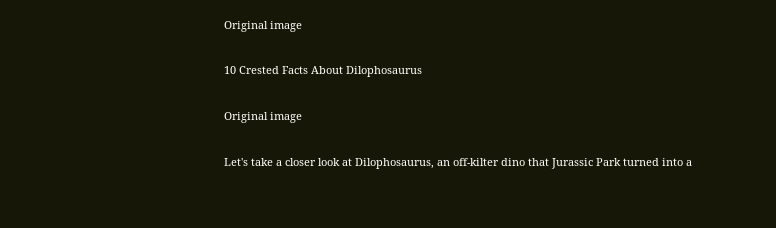Original image

10 Crested Facts About Dilophosaurus

Original image

Let's take a closer look at Dilophosaurus, an off-kilter dino that Jurassic Park turned into a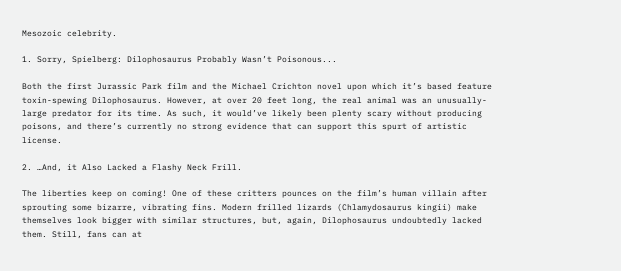Mesozoic celebrity.

1. Sorry, Spielberg: Dilophosaurus Probably Wasn’t Poisonous...

Both the first Jurassic Park film and the Michael Crichton novel upon which it’s based feature toxin-spewing Dilophosaurus. However, at over 20 feet long, the real animal was an unusually-large predator for its time. As such, it would’ve likely been plenty scary without producing poisons, and there’s currently no strong evidence that can support this spurt of artistic license.

2. …And, it Also Lacked a Flashy Neck Frill.

The liberties keep on coming! One of these critters pounces on the film’s human villain after sprouting some bizarre, vibrating fins. Modern frilled lizards (Chlamydosaurus kingii) make themselves look bigger with similar structures, but, again, Dilophosaurus undoubtedly lacked them. Still, fans can at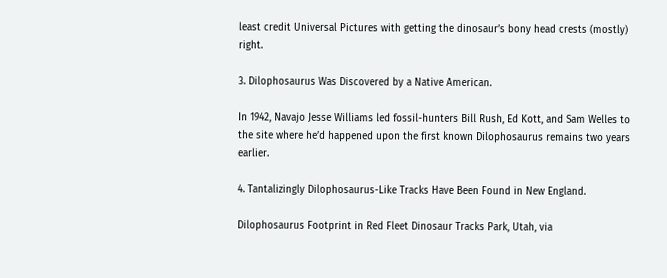least credit Universal Pictures with getting the dinosaur’s bony head crests (mostly) right.

3. Dilophosaurus Was Discovered by a Native American.

In 1942, Navajo Jesse Williams led fossil-hunters Bill Rush, Ed Kott, and Sam Welles to the site where he’d happened upon the first known Dilophosaurus remains two years earlier.

4. Tantalizingly Dilophosaurus-Like Tracks Have Been Found in New England.

Dilophosaurus Footprint in Red Fleet Dinosaur Tracks Park, Utah, via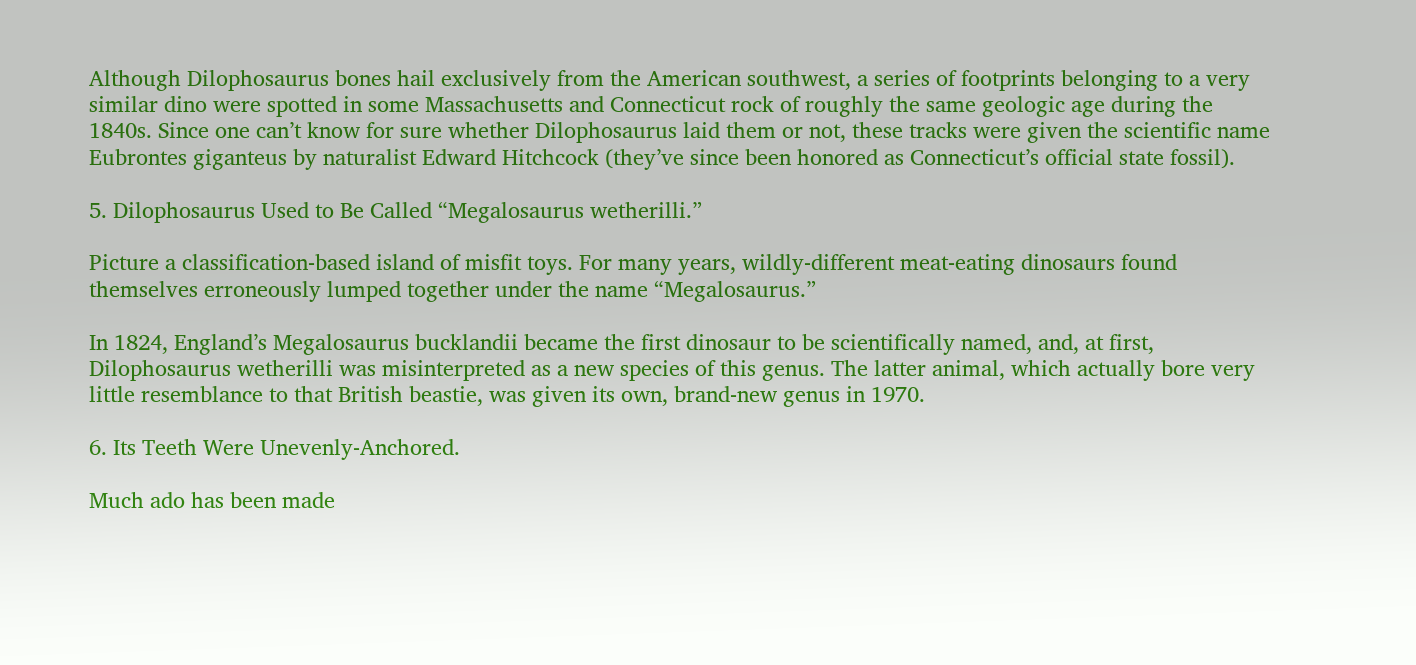Although Dilophosaurus bones hail exclusively from the American southwest, a series of footprints belonging to a very similar dino were spotted in some Massachusetts and Connecticut rock of roughly the same geologic age during the 1840s. Since one can’t know for sure whether Dilophosaurus laid them or not, these tracks were given the scientific name Eubrontes giganteus by naturalist Edward Hitchcock (they’ve since been honored as Connecticut’s official state fossil).

5. Dilophosaurus Used to Be Called “Megalosaurus wetherilli.”

Picture a classification-based island of misfit toys. For many years, wildly-different meat-eating dinosaurs found themselves erroneously lumped together under the name “Megalosaurus.”

In 1824, England’s Megalosaurus bucklandii became the first dinosaur to be scientifically named, and, at first, Dilophosaurus wetherilli was misinterpreted as a new species of this genus. The latter animal, which actually bore very little resemblance to that British beastie, was given its own, brand-new genus in 1970.

6. Its Teeth Were Unevenly-Anchored.

Much ado has been made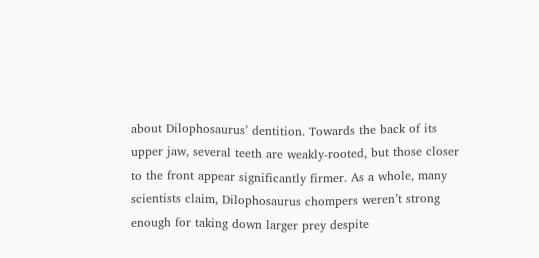about Dilophosaurus’ dentition. Towards the back of its upper jaw, several teeth are weakly-rooted, but those closer to the front appear significantly firmer. As a whole, many scientists claim, Dilophosaurus chompers weren’t strong enough for taking down larger prey despite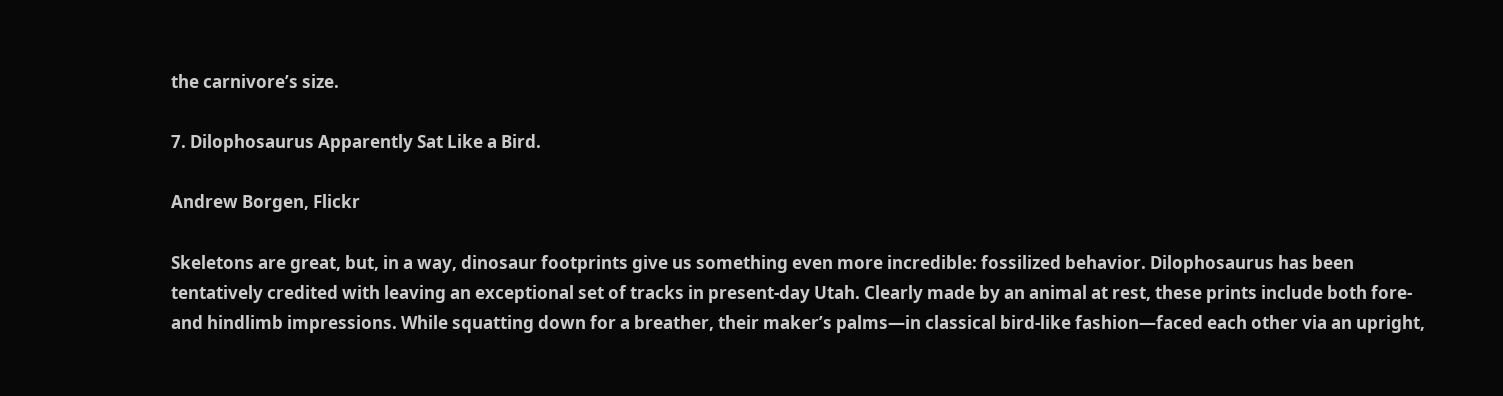the carnivore’s size.

7. Dilophosaurus Apparently Sat Like a Bird.

Andrew Borgen, Flickr

Skeletons are great, but, in a way, dinosaur footprints give us something even more incredible: fossilized behavior. Dilophosaurus has been tentatively credited with leaving an exceptional set of tracks in present-day Utah. Clearly made by an animal at rest, these prints include both fore- and hindlimb impressions. While squatting down for a breather, their maker’s palms—in classical bird-like fashion—faced each other via an upright,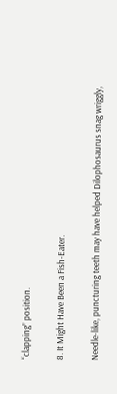“clapping” position.

8. It Might Have Been a Fish-Eater.

Needle-like, puncturing teeth may have helped Dilophosaurus snag wriggly,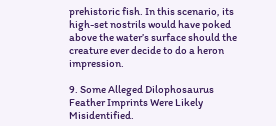prehistoric fish. In this scenario, its high-set nostrils would have poked above the water’s surface should the creature ever decide to do a heron impression.

9. Some Alleged Dilophosaurus Feather Imprints Were Likely Misidentified.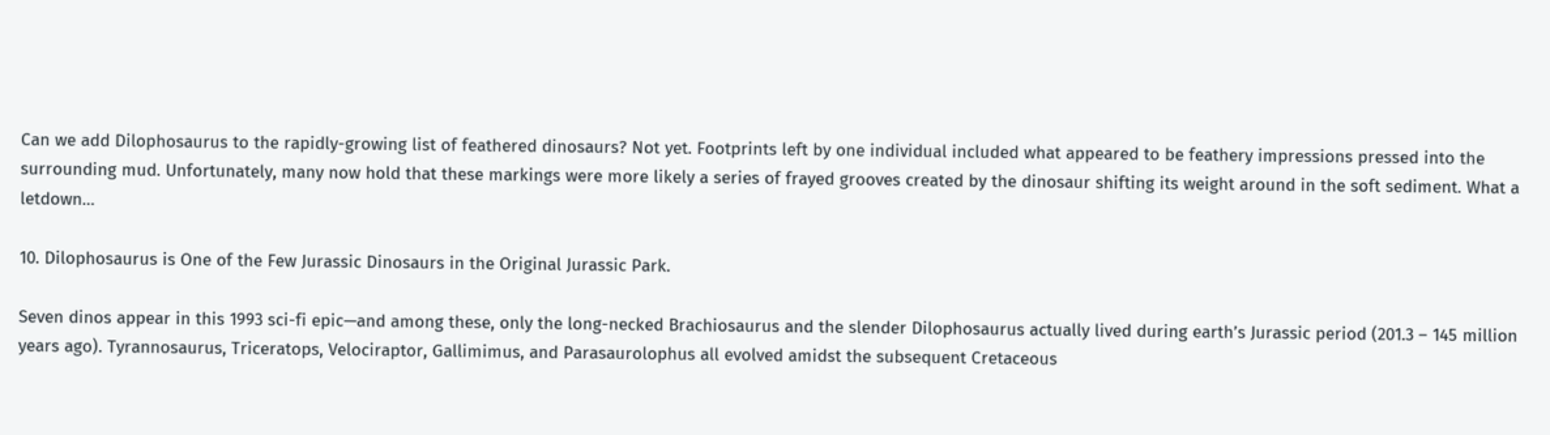Can we add Dilophosaurus to the rapidly-growing list of feathered dinosaurs? Not yet. Footprints left by one individual included what appeared to be feathery impressions pressed into the surrounding mud. Unfortunately, many now hold that these markings were more likely a series of frayed grooves created by the dinosaur shifting its weight around in the soft sediment. What a letdown…

10. Dilophosaurus is One of the Few Jurassic Dinosaurs in the Original Jurassic Park.

Seven dinos appear in this 1993 sci-fi epic—and among these, only the long-necked Brachiosaurus and the slender Dilophosaurus actually lived during earth’s Jurassic period (201.3 – 145 million years ago). Tyrannosaurus, Triceratops, Velociraptor, Gallimimus, and Parasaurolophus all evolved amidst the subsequent Cretaceous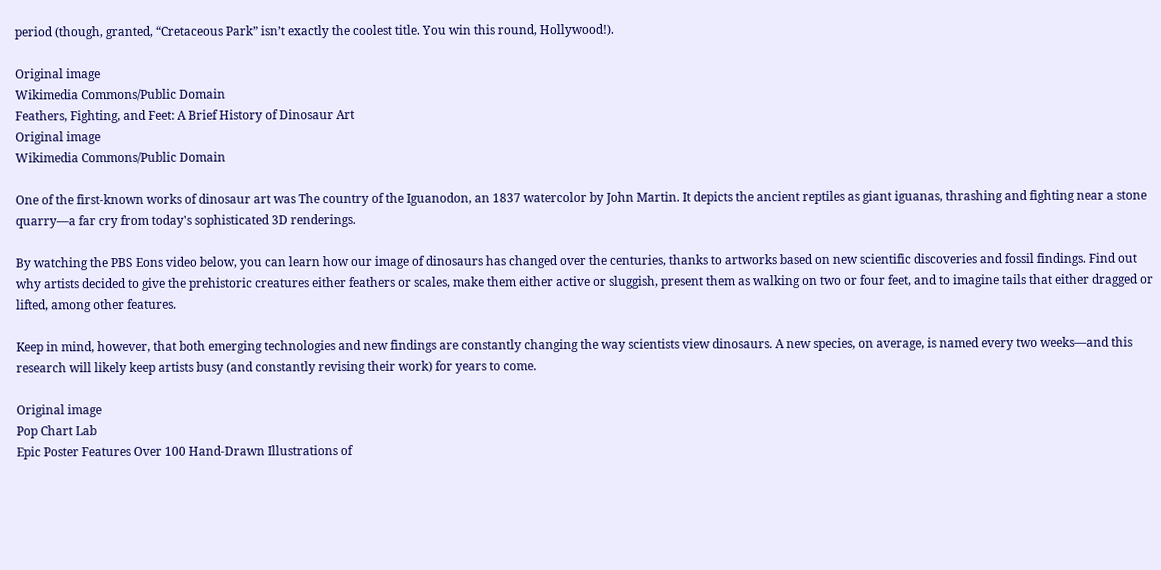period (though, granted, “Cretaceous Park” isn’t exactly the coolest title. You win this round, Hollywood!).

Original image
Wikimedia Commons/Public Domain
Feathers, Fighting, and Feet: A Brief History of Dinosaur Art
Original image
Wikimedia Commons/Public Domain

One of the first-known works of dinosaur art was The country of the Iguanodon, an 1837 watercolor by John Martin. It depicts the ancient reptiles as giant iguanas, thrashing and fighting near a stone quarry—a far cry from today's sophisticated 3D renderings.

By watching the PBS Eons video below, you can learn how our image of dinosaurs has changed over the centuries, thanks to artworks based on new scientific discoveries and fossil findings. Find out why artists decided to give the prehistoric creatures either feathers or scales, make them either active or sluggish, present them as walking on two or four feet, and to imagine tails that either dragged or lifted, among other features.

Keep in mind, however, that both emerging technologies and new findings are constantly changing the way scientists view dinosaurs. A new species, on average, is named every two weeks—and this research will likely keep artists busy (and constantly revising their work) for years to come.

Original image
Pop Chart Lab
Epic Poster Features Over 100 Hand-Drawn Illustrations of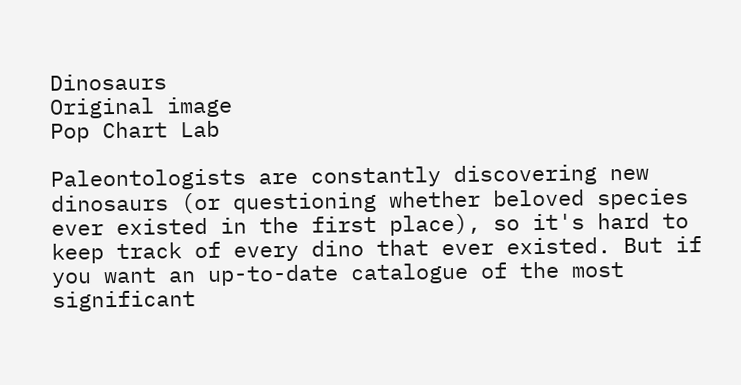Dinosaurs
Original image
Pop Chart Lab

Paleontologists are constantly discovering new dinosaurs (or questioning whether beloved species ever existed in the first place), so it's hard to keep track of every dino that ever existed. But if you want an up-to-date catalogue of the most significant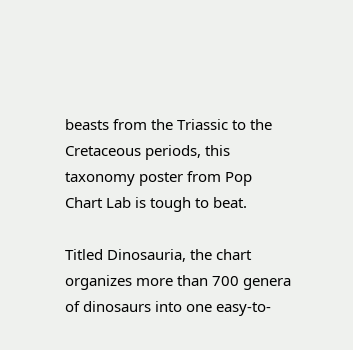beasts from the Triassic to the Cretaceous periods, this taxonomy poster from Pop Chart Lab is tough to beat.

Titled Dinosauria, the chart organizes more than 700 genera of dinosaurs into one easy-to-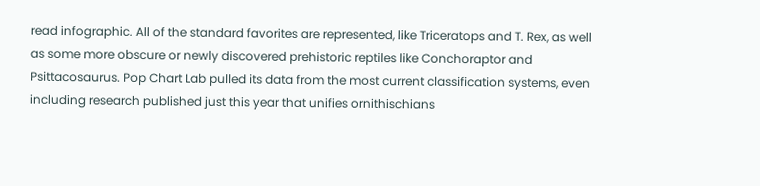read infographic. All of the standard favorites are represented, like Triceratops and T. Rex, as well as some more obscure or newly discovered prehistoric reptiles like Conchoraptor and Psittacosaurus. Pop Chart Lab pulled its data from the most current classification systems, even including research published just this year that unifies ornithischians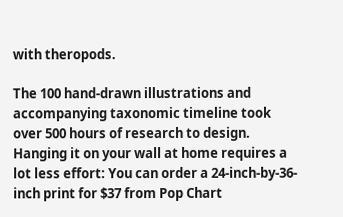with theropods.

The 100 hand-drawn illustrations and accompanying taxonomic timeline took over 500 hours of research to design. Hanging it on your wall at home requires a lot less effort: You can order a 24-inch-by-36-inch print for $37 from Pop Chart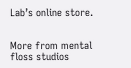Lab’s online store.


More from mental floss studios